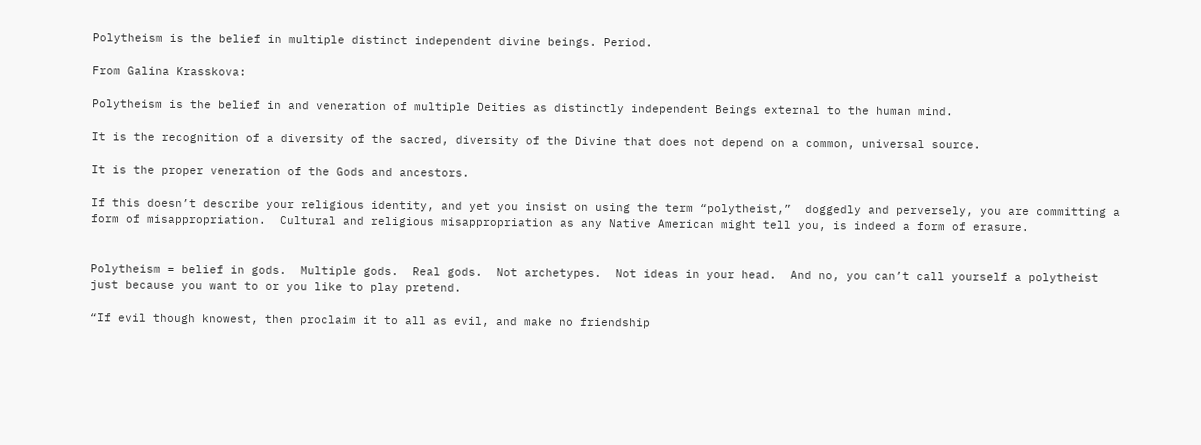Polytheism is the belief in multiple distinct independent divine beings. Period.

From Galina Krasskova:

Polytheism is the belief in and veneration of multiple Deities as distinctly independent Beings external to the human mind.

It is the recognition of a diversity of the sacred, diversity of the Divine that does not depend on a common, universal source.

It is the proper veneration of the Gods and ancestors.

If this doesn’t describe your religious identity, and yet you insist on using the term “polytheist,”  doggedly and perversely, you are committing a form of misappropriation.  Cultural and religious misappropriation as any Native American might tell you, is indeed a form of erasure.


Polytheism = belief in gods.  Multiple gods.  Real gods.  Not archetypes.  Not ideas in your head.  And no, you can’t call yourself a polytheist just because you want to or you like to play pretend.

“If evil though knowest, then proclaim it to all as evil, and make no friendship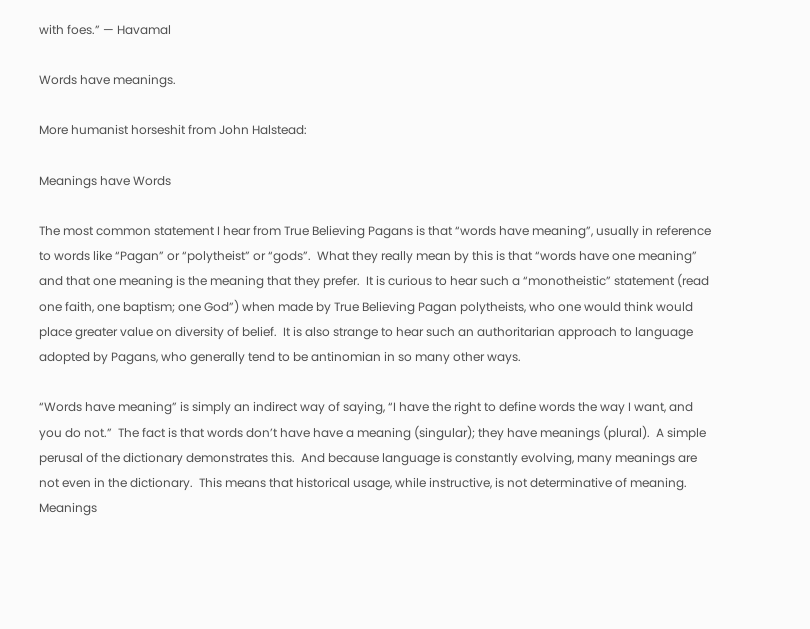with foes.” — Havamal

Words have meanings.

More humanist horseshit from John Halstead:

Meanings have Words

The most common statement I hear from True Believing Pagans is that “words have meaning”, usually in reference to words like “Pagan” or “polytheist” or “gods”.  What they really mean by this is that “words have one meaning” and that one meaning is the meaning that they prefer.  It is curious to hear such a “monotheistic” statement (read one faith, one baptism; one God”) when made by True Believing Pagan polytheists, who one would think would place greater value on diversity of belief.  It is also strange to hear such an authoritarian approach to language adopted by Pagans, who generally tend to be antinomian in so many other ways.

“Words have meaning” is simply an indirect way of saying, “I have the right to define words the way I want, and you do not.”  The fact is that words don’t have have a meaning (singular); they have meanings (plural).  A simple perusal of the dictionary demonstrates this.  And because language is constantly evolving, many meanings are not even in the dictionary.  This means that historical usage, while instructive, is not determinative of meaning.  Meanings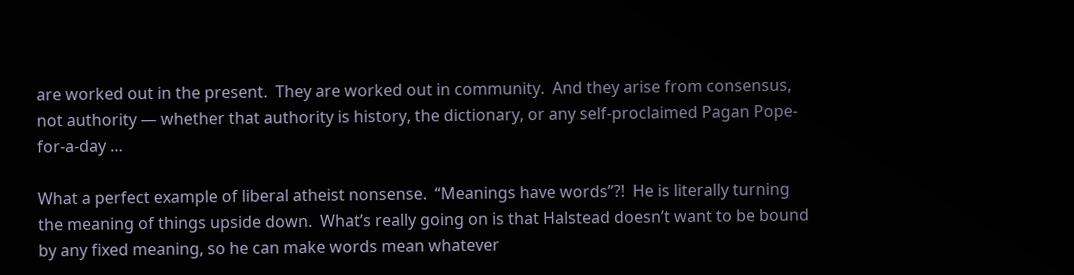are worked out in the present.  They are worked out in community.  And they arise from consensus, not authority — whether that authority is history, the dictionary, or any self-proclaimed Pagan Pope-for-a-day …

What a perfect example of liberal atheist nonsense.  “Meanings have words”?!  He is literally turning the meaning of things upside down.  What’s really going on is that Halstead doesn’t want to be bound by any fixed meaning, so he can make words mean whatever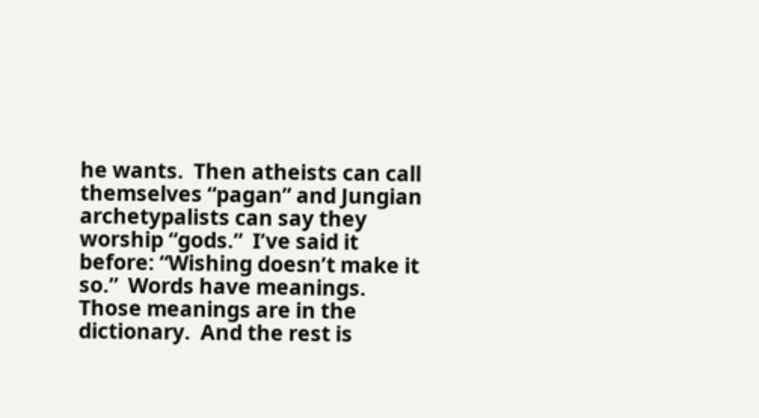he wants.  Then atheists can call themselves “pagan” and Jungian archetypalists can say they worship “gods.”  I’ve said it before: “Wishing doesn’t make it so.”  Words have meanings.  Those meanings are in the dictionary.  And the rest is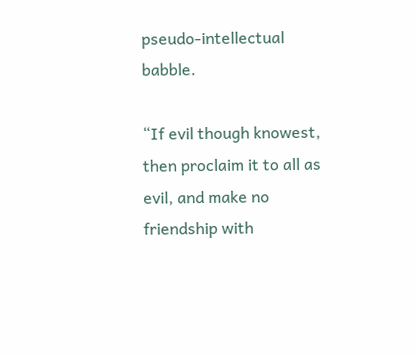pseudo-intellectual babble.

“If evil though knowest, then proclaim it to all as evil, and make no friendship with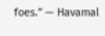foes.” — Havamal